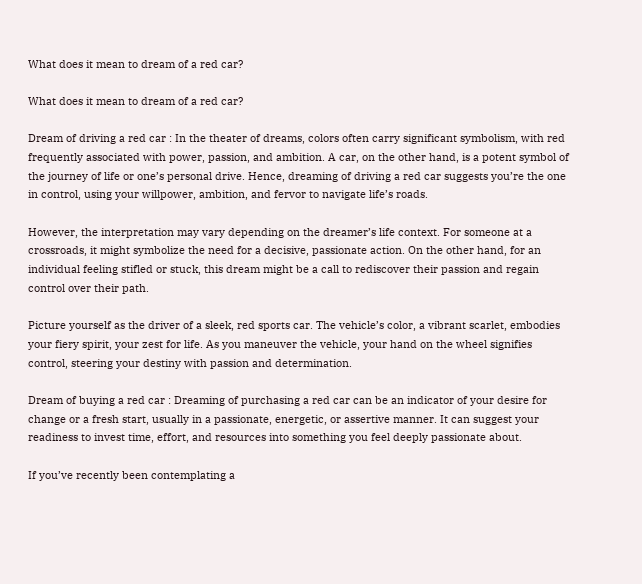What does it mean to dream of a red car?

What does it mean to dream of a red car?

Dream of driving a red car : In the theater of dreams, colors often carry significant symbolism, with red frequently associated with power, passion, and ambition. A car, on the other hand, is a potent symbol of the journey of life or one’s personal drive. Hence, dreaming of driving a red car suggests you’re the one in control, using your willpower, ambition, and fervor to navigate life’s roads.

However, the interpretation may vary depending on the dreamer’s life context. For someone at a crossroads, it might symbolize the need for a decisive, passionate action. On the other hand, for an individual feeling stifled or stuck, this dream might be a call to rediscover their passion and regain control over their path.

Picture yourself as the driver of a sleek, red sports car. The vehicle’s color, a vibrant scarlet, embodies your fiery spirit, your zest for life. As you maneuver the vehicle, your hand on the wheel signifies control, steering your destiny with passion and determination.

Dream of buying a red car : Dreaming of purchasing a red car can be an indicator of your desire for change or a fresh start, usually in a passionate, energetic, or assertive manner. It can suggest your readiness to invest time, effort, and resources into something you feel deeply passionate about.

If you’ve recently been contemplating a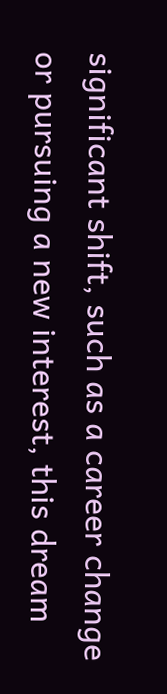significant shift, such as a career change or pursuing a new interest, this dream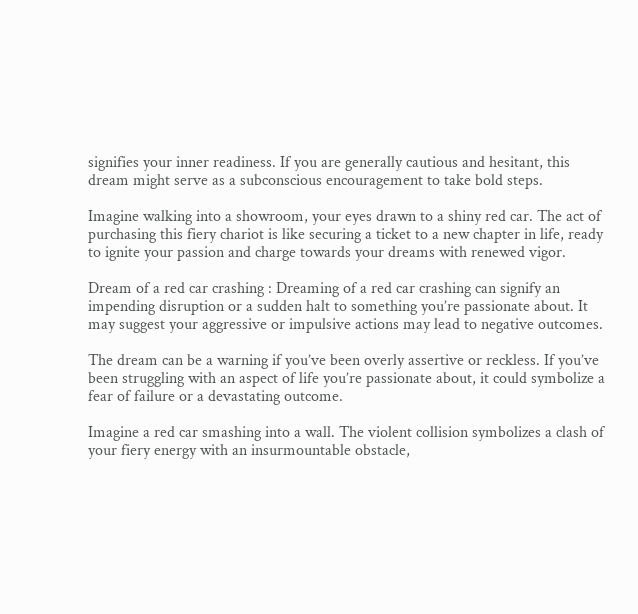signifies your inner readiness. If you are generally cautious and hesitant, this dream might serve as a subconscious encouragement to take bold steps.

Imagine walking into a showroom, your eyes drawn to a shiny red car. The act of purchasing this fiery chariot is like securing a ticket to a new chapter in life, ready to ignite your passion and charge towards your dreams with renewed vigor.

Dream of a red car crashing : Dreaming of a red car crashing can signify an impending disruption or a sudden halt to something you’re passionate about. It may suggest your aggressive or impulsive actions may lead to negative outcomes.

The dream can be a warning if you’ve been overly assertive or reckless. If you’ve been struggling with an aspect of life you’re passionate about, it could symbolize a fear of failure or a devastating outcome.

Imagine a red car smashing into a wall. The violent collision symbolizes a clash of your fiery energy with an insurmountable obstacle,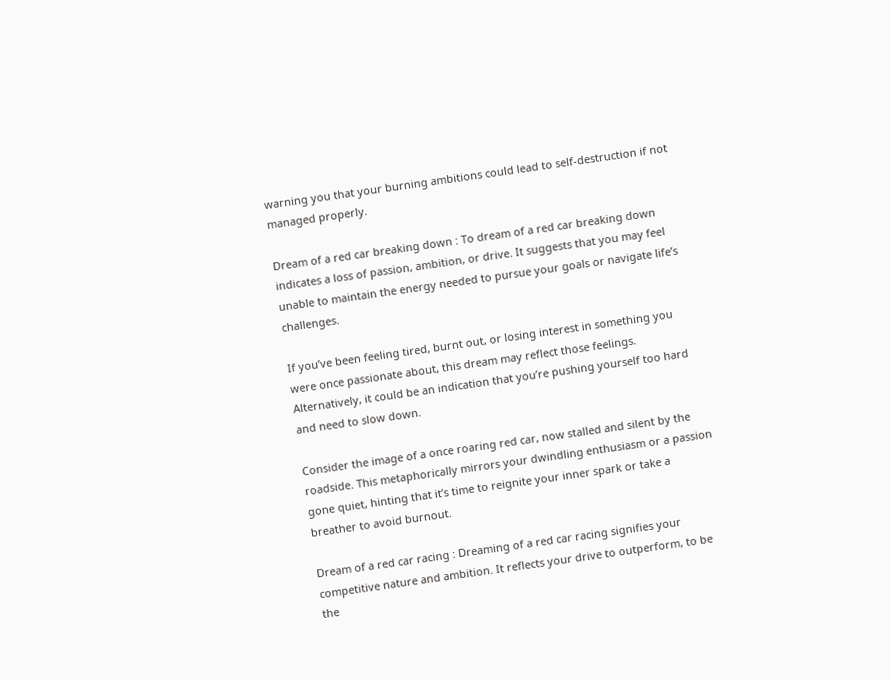warning you that your burning ambitions could lead to self-destruction if not managed properly.

Dream of a red car breaking down : To dream of a red car breaking down indicates a loss of passion, ambition, or drive. It suggests that you may feel unable to maintain the energy needed to pursue your goals or navigate life’s challenges.

If you’ve been feeling tired, burnt out, or losing interest in something you were once passionate about, this dream may reflect those feelings. Alternatively, it could be an indication that you’re pushing yourself too hard and need to slow down.

Consider the image of a once roaring red car, now stalled and silent by the roadside. This metaphorically mirrors your dwindling enthusiasm or a passion gone quiet, hinting that it’s time to reignite your inner spark or take a breather to avoid burnout.

Dream of a red car racing : Dreaming of a red car racing signifies your competitive nature and ambition. It reflects your drive to outperform, to be the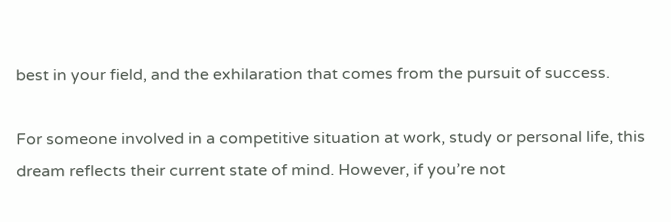best in your field, and the exhilaration that comes from the pursuit of success.

For someone involved in a competitive situation at work, study or personal life, this dream reflects their current state of mind. However, if you’re not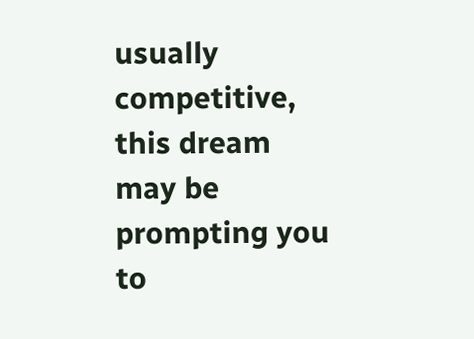usually competitive, this dream may be prompting you to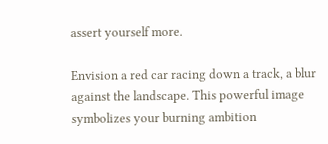assert yourself more.

Envision a red car racing down a track, a blur against the landscape. This powerful image symbolizes your burning ambition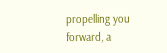propelling you forward, a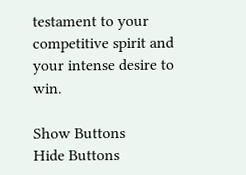testament to your competitive spirit and your intense desire to win.

Show Buttons
Hide Buttons